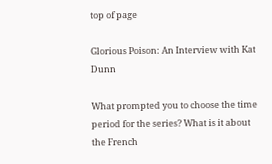top of page

Glorious Poison: An Interview with Kat Dunn

What prompted you to choose the time period for the series? What is it about the French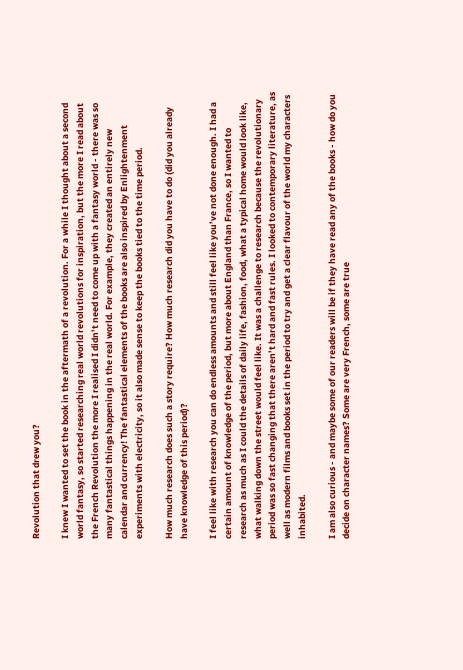Revolution that drew you?

I knew I wanted to set the book in the aftermath of a revolution. For a while I thought about a second world fantasy, so started researching real world revolutions for inspiration, but the more I read about the French Revolution the more I realised I didn’t need to come up with a fantasy world - there was so many fantastical things happening in the real world. For example, they created an entirely new calendar and currency! The fantastical elements of the books are also inspired by Enlightenment experiments with electricity, so it also made sense to keep the books tied to the time period.

How much research does such a story require? How much research did you have to do (did you already have knowledge of this period)?

I feel like with research you can do endless amounts and still feel like you’ve not done enough. I had a certain amount of knowledge of the period, but more about England than France, so I wanted to research as much as I could the details of daily life, fashion, food, what a typical home would look like, what walking down the street would feel like. It was a challenge to research because the revolutionary period was so fast changing that there aren’t hard and fast rules. I looked to contemporary literature, as well as modern films and books set in the period to try and get a clear flavour of the world my characters inhabited.

I am also curious - and maybe some of our readers will be if they have read any of the books - how do you decide on character names? Some are very French, some are true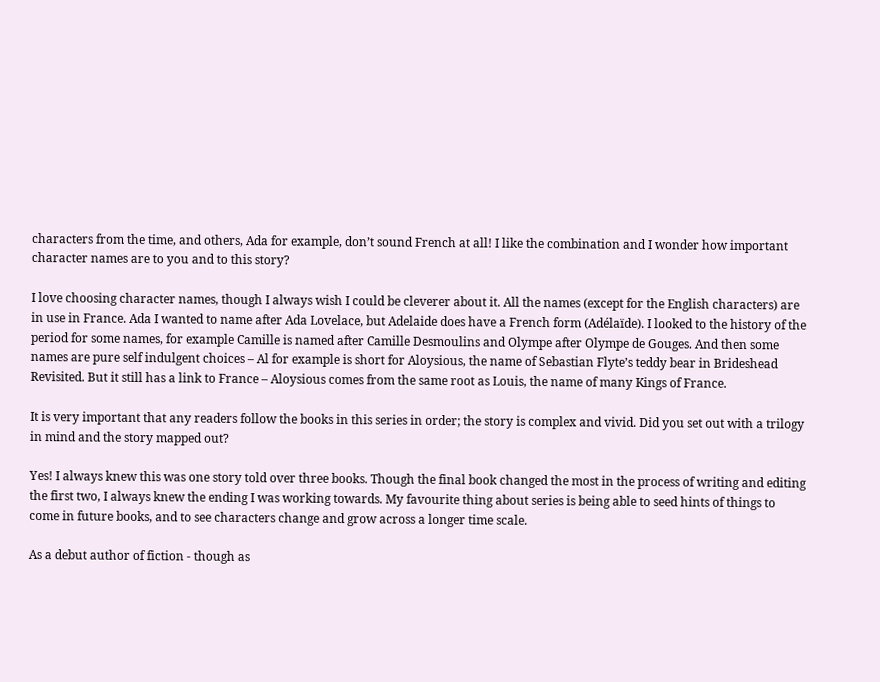characters from the time, and others, Ada for example, don’t sound French at all! I like the combination and I wonder how important character names are to you and to this story?

I love choosing character names, though I always wish I could be cleverer about it. All the names (except for the English characters) are in use in France. Ada I wanted to name after Ada Lovelace, but Adelaide does have a French form (Adélaïde). I looked to the history of the period for some names, for example Camille is named after Camille Desmoulins and Olympe after Olympe de Gouges. And then some names are pure self indulgent choices – Al for example is short for Aloysious, the name of Sebastian Flyte’s teddy bear in Brideshead Revisited. But it still has a link to France – Aloysious comes from the same root as Louis, the name of many Kings of France.

It is very important that any readers follow the books in this series in order; the story is complex and vivid. Did you set out with a trilogy in mind and the story mapped out?

Yes! I always knew this was one story told over three books. Though the final book changed the most in the process of writing and editing the first two, I always knew the ending I was working towards. My favourite thing about series is being able to seed hints of things to come in future books, and to see characters change and grow across a longer time scale.

As a debut author of fiction - though as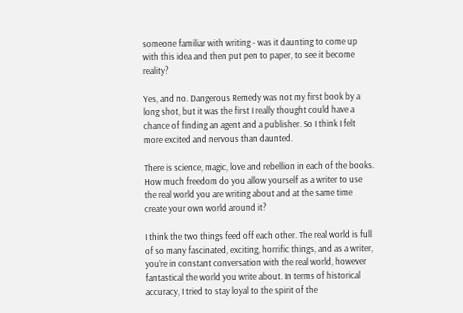someone familiar with writing - was it daunting to come up with this idea and then put pen to paper, to see it become reality?

Yes, and no. Dangerous Remedy was not my first book by a long shot, but it was the first I really thought could have a chance of finding an agent and a publisher. So I think I felt more excited and nervous than daunted.

There is science, magic, love and rebellion in each of the books. How much freedom do you allow yourself as a writer to use the real world you are writing about and at the same time create your own world around it?

I think the two things feed off each other. The real world is full of so many fascinated, exciting, horrific things, and as a writer, you’re in constant conversation with the real world, however fantastical the world you write about. In terms of historical accuracy, I tried to stay loyal to the spirit of the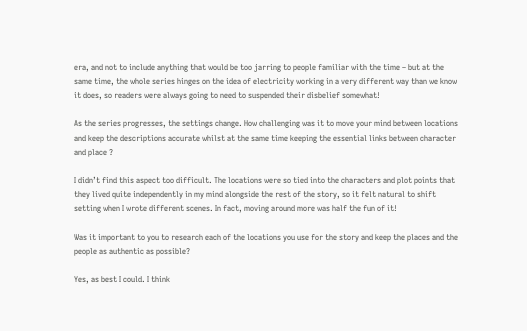era, and not to include anything that would be too jarring to people familiar with the time – but at the same time, the whole series hinges on the idea of electricity working in a very different way than we know it does, so readers were always going to need to suspended their disbelief somewhat!

As the series progresses, the settings change. How challenging was it to move your mind between locations and keep the descriptions accurate whilst at the same time keeping the essential links between character and place ?

I didn’t find this aspect too difficult. The locations were so tied into the characters and plot points that they lived quite independently in my mind alongside the rest of the story, so it felt natural to shift setting when I wrote different scenes. In fact, moving around more was half the fun of it!

Was it important to you to research each of the locations you use for the story and keep the places and the people as authentic as possible?

Yes, as best I could. I think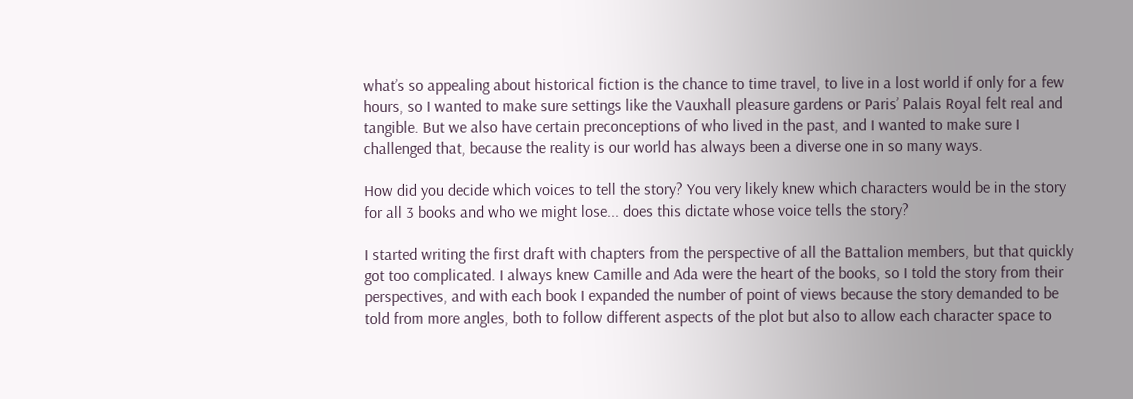what’s so appealing about historical fiction is the chance to time travel, to live in a lost world if only for a few hours, so I wanted to make sure settings like the Vauxhall pleasure gardens or Paris’ Palais Royal felt real and tangible. But we also have certain preconceptions of who lived in the past, and I wanted to make sure I challenged that, because the reality is our world has always been a diverse one in so many ways.

How did you decide which voices to tell the story? You very likely knew which characters would be in the story for all 3 books and who we might lose... does this dictate whose voice tells the story?

I started writing the first draft with chapters from the perspective of all the Battalion members, but that quickly got too complicated. I always knew Camille and Ada were the heart of the books, so I told the story from their perspectives, and with each book I expanded the number of point of views because the story demanded to be told from more angles, both to follow different aspects of the plot but also to allow each character space to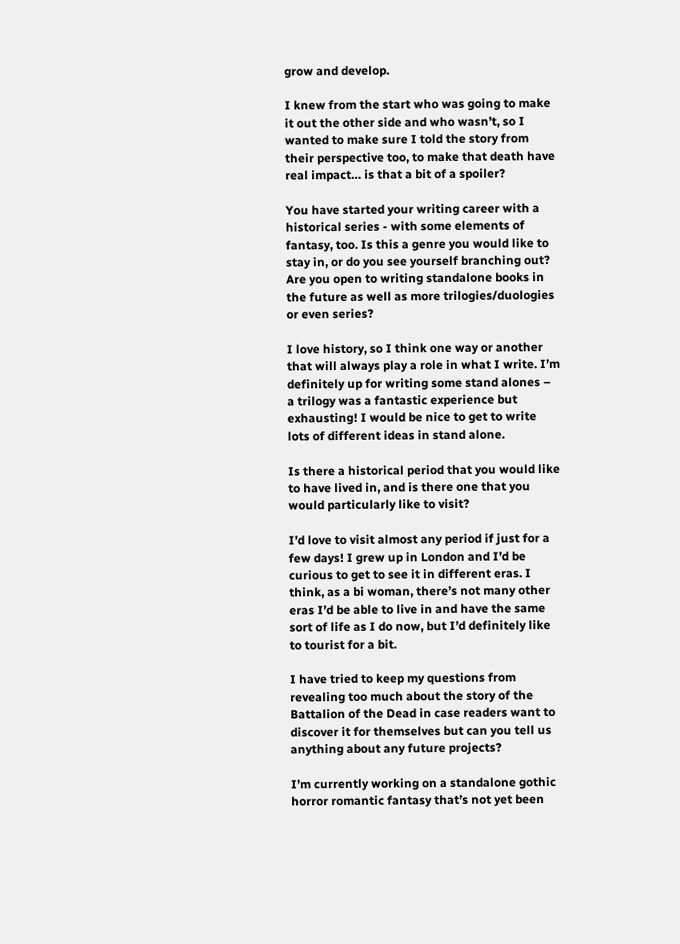grow and develop.

I knew from the start who was going to make it out the other side and who wasn’t, so I wanted to make sure I told the story from their perspective too, to make that death have real impact… is that a bit of a spoiler?

You have started your writing career with a historical series - with some elements of fantasy, too. Is this a genre you would like to stay in, or do you see yourself branching out? Are you open to writing standalone books in the future as well as more trilogies/duologies or even series?

I love history, so I think one way or another that will always play a role in what I write. I’m definitely up for writing some stand alones – a trilogy was a fantastic experience but exhausting! I would be nice to get to write lots of different ideas in stand alone.

Is there a historical period that you would like to have lived in, and is there one that you would particularly like to visit?

I’d love to visit almost any period if just for a few days! I grew up in London and I’d be curious to get to see it in different eras. I think, as a bi woman, there’s not many other eras I’d be able to live in and have the same sort of life as I do now, but I’d definitely like to tourist for a bit.

I have tried to keep my questions from revealing too much about the story of the Battalion of the Dead in case readers want to discover it for themselves but can you tell us anything about any future projects?

I’m currently working on a standalone gothic horror romantic fantasy that’s not yet been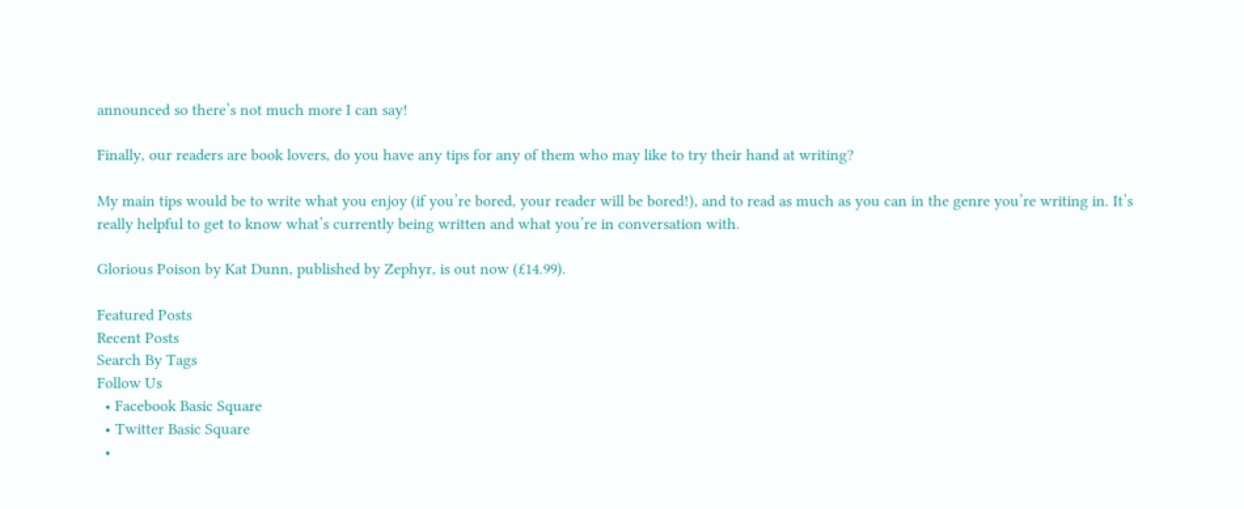announced so there’s not much more I can say!

Finally, our readers are book lovers, do you have any tips for any of them who may like to try their hand at writing?

My main tips would be to write what you enjoy (if you’re bored, your reader will be bored!), and to read as much as you can in the genre you’re writing in. It’s really helpful to get to know what’s currently being written and what you’re in conversation with.

Glorious Poison by Kat Dunn, published by Zephyr, is out now (£14.99).

Featured Posts
Recent Posts
Search By Tags
Follow Us
  • Facebook Basic Square
  • Twitter Basic Square
  •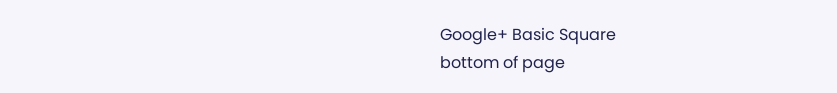Google+ Basic Square
bottom of page